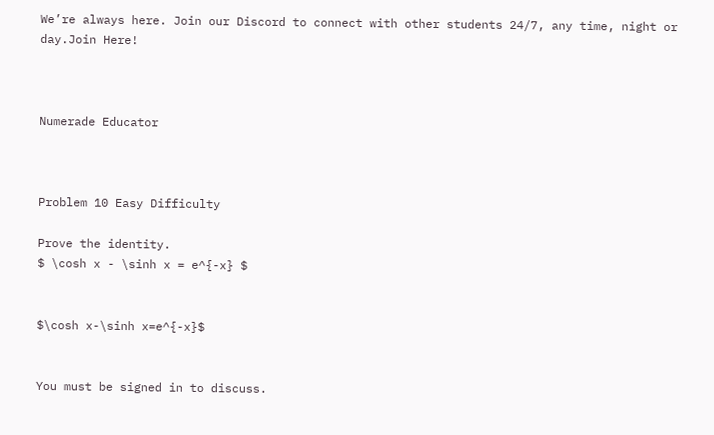We’re always here. Join our Discord to connect with other students 24/7, any time, night or day.Join Here!



Numerade Educator



Problem 10 Easy Difficulty

Prove the identity.
$ \cosh x - \sinh x = e^{-x} $


$\cosh x-\sinh x=e^{-x}$


You must be signed in to discuss.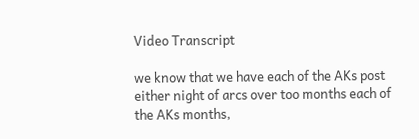Video Transcript

we know that we have each of the AKs post either night of arcs over too months each of the AKs months,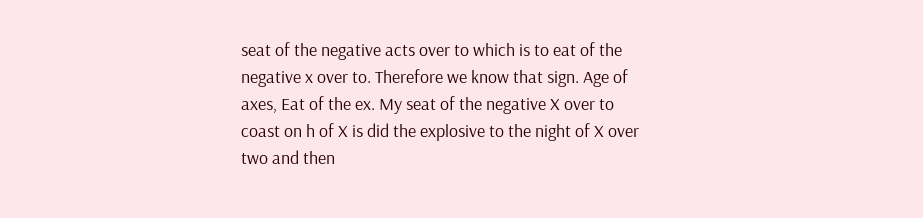seat of the negative acts over to which is to eat of the negative x over to. Therefore we know that sign. Age of axes, Eat of the ex. My seat of the negative X over to coast on h of X is did the explosive to the night of X over two and then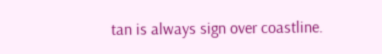tan is always sign over coastline.